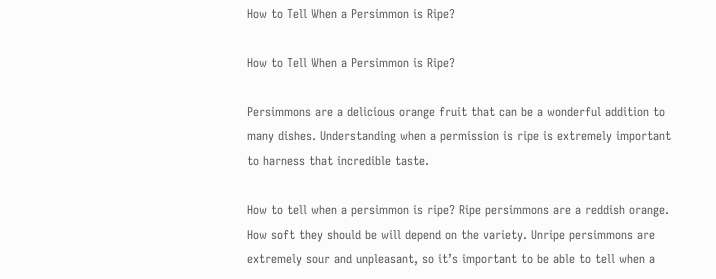How to Tell When a Persimmon is Ripe?

How to Tell When a Persimmon is Ripe?

Persimmons are a delicious orange fruit that can be a wonderful addition to many dishes. Understanding when a permission is ripe is extremely important to harness that incredible taste.

How to tell when a persimmon is ripe? Ripe persimmons are a reddish orange. How soft they should be will depend on the variety. Unripe persimmons are extremely sour and unpleasant, so it’s important to be able to tell when a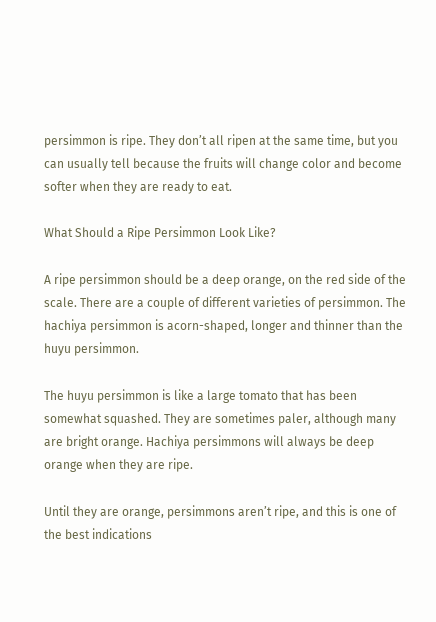persimmon is ripe. They don’t all ripen at the same time, but you can usually tell because the fruits will change color and become softer when they are ready to eat.

What Should a Ripe Persimmon Look Like?

A ripe persimmon should be a deep orange, on the red side of the scale. There are a couple of different varieties of persimmon. The hachiya persimmon is acorn-shaped, longer and thinner than the huyu persimmon.

The huyu persimmon is like a large tomato that has been somewhat squashed. They are sometimes paler, although many are bright orange. Hachiya persimmons will always be deep orange when they are ripe.

Until they are orange, persimmons aren’t ripe, and this is one of the best indications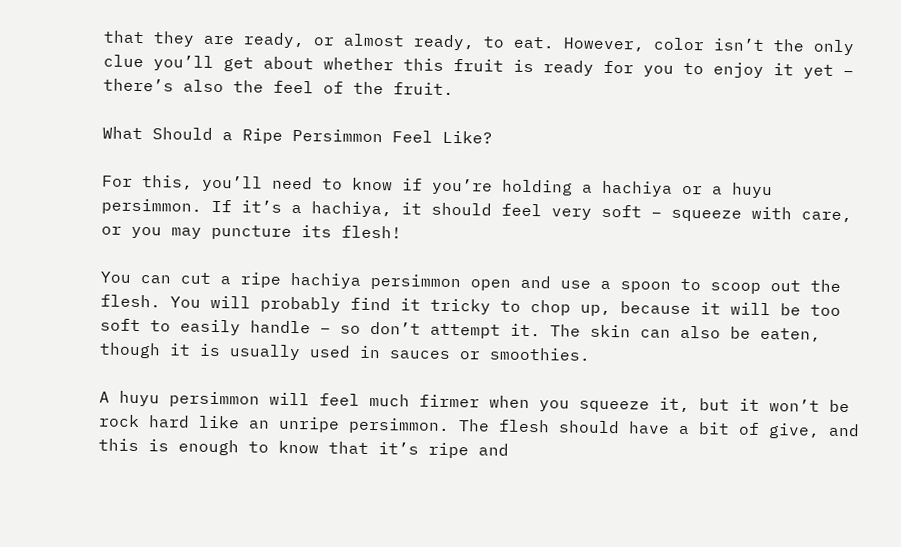that they are ready, or almost ready, to eat. However, color isn’t the only clue you’ll get about whether this fruit is ready for you to enjoy it yet – there’s also the feel of the fruit.

What Should a Ripe Persimmon Feel Like?

For this, you’ll need to know if you’re holding a hachiya or a huyu persimmon. If it’s a hachiya, it should feel very soft – squeeze with care, or you may puncture its flesh!

You can cut a ripe hachiya persimmon open and use a spoon to scoop out the flesh. You will probably find it tricky to chop up, because it will be too soft to easily handle – so don’t attempt it. The skin can also be eaten, though it is usually used in sauces or smoothies.

A huyu persimmon will feel much firmer when you squeeze it, but it won’t be rock hard like an unripe persimmon. The flesh should have a bit of give, and this is enough to know that it’s ripe and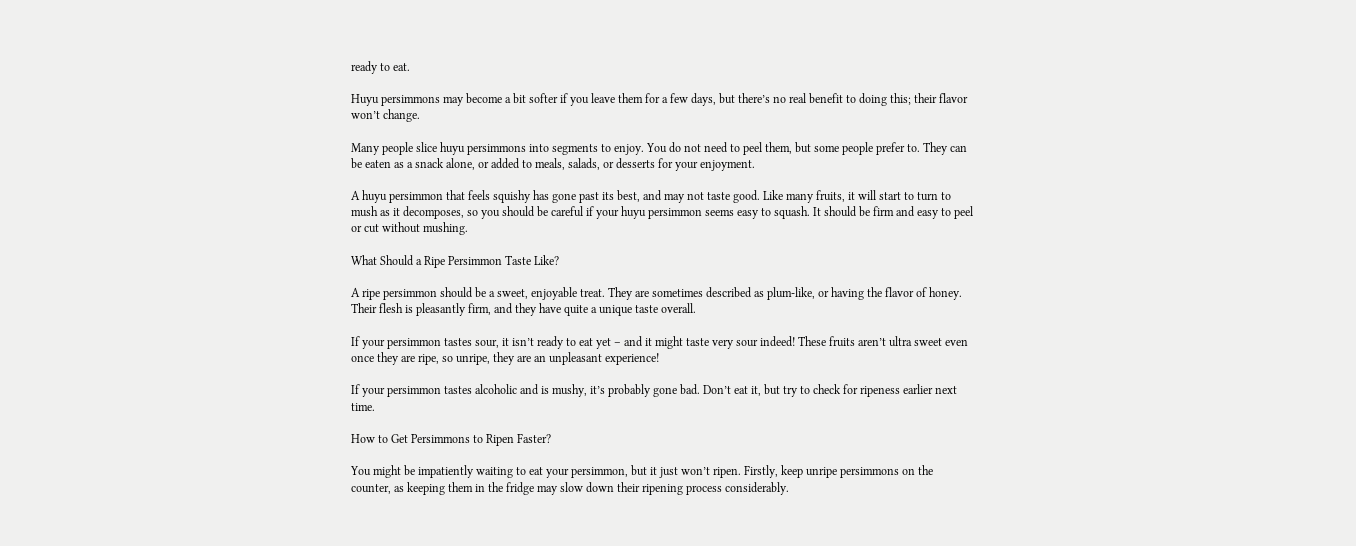ready to eat.

Huyu persimmons may become a bit softer if you leave them for a few days, but there’s no real benefit to doing this; their flavor won’t change.

Many people slice huyu persimmons into segments to enjoy. You do not need to peel them, but some people prefer to. They can be eaten as a snack alone, or added to meals, salads, or desserts for your enjoyment.

A huyu persimmon that feels squishy has gone past its best, and may not taste good. Like many fruits, it will start to turn to mush as it decomposes, so you should be careful if your huyu persimmon seems easy to squash. It should be firm and easy to peel or cut without mushing.

What Should a Ripe Persimmon Taste Like?

A ripe persimmon should be a sweet, enjoyable treat. They are sometimes described as plum-like, or having the flavor of honey. Their flesh is pleasantly firm, and they have quite a unique taste overall.

If your persimmon tastes sour, it isn’t ready to eat yet – and it might taste very sour indeed! These fruits aren’t ultra sweet even once they are ripe, so unripe, they are an unpleasant experience!

If your persimmon tastes alcoholic and is mushy, it’s probably gone bad. Don’t eat it, but try to check for ripeness earlier next time.

How to Get Persimmons to Ripen Faster?

You might be impatiently waiting to eat your persimmon, but it just won’t ripen. Firstly, keep unripe persimmons on the counter, as keeping them in the fridge may slow down their ripening process considerably.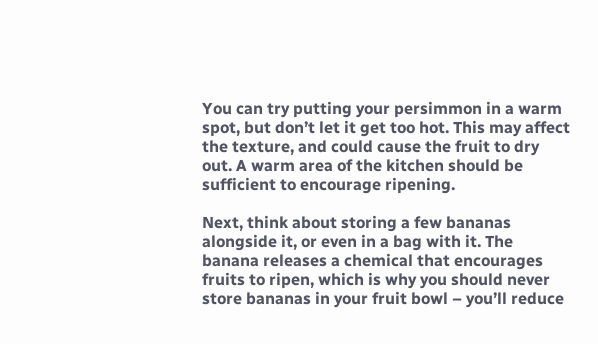You can try putting your persimmon in a warm spot, but don’t let it get too hot. This may affect the texture, and could cause the fruit to dry out. A warm area of the kitchen should be sufficient to encourage ripening.

Next, think about storing a few bananas alongside it, or even in a bag with it. The banana releases a chemical that encourages fruits to ripen, which is why you should never store bananas in your fruit bowl – you’ll reduce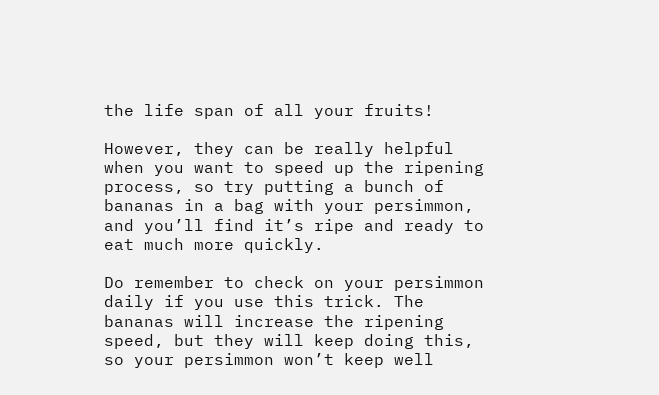the life span of all your fruits!

However, they can be really helpful when you want to speed up the ripening process, so try putting a bunch of bananas in a bag with your persimmon, and you’ll find it’s ripe and ready to eat much more quickly.

Do remember to check on your persimmon daily if you use this trick. The bananas will increase the ripening speed, but they will keep doing this, so your persimmon won’t keep well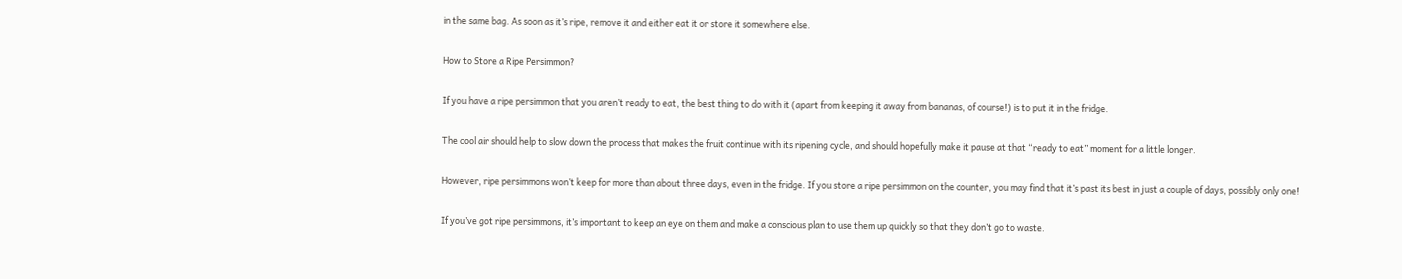in the same bag. As soon as it’s ripe, remove it and either eat it or store it somewhere else.

How to Store a Ripe Persimmon?

If you have a ripe persimmon that you aren’t ready to eat, the best thing to do with it (apart from keeping it away from bananas, of course!) is to put it in the fridge.

The cool air should help to slow down the process that makes the fruit continue with its ripening cycle, and should hopefully make it pause at that “ready to eat” moment for a little longer.

However, ripe persimmons won’t keep for more than about three days, even in the fridge. If you store a ripe persimmon on the counter, you may find that it’s past its best in just a couple of days, possibly only one!

If you’ve got ripe persimmons, it’s important to keep an eye on them and make a conscious plan to use them up quickly so that they don’t go to waste.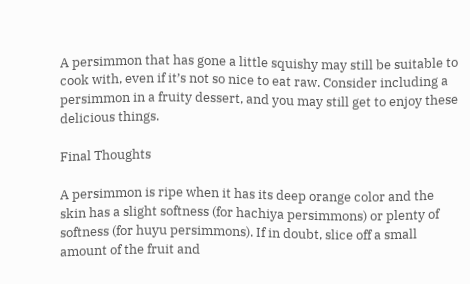A persimmon that has gone a little squishy may still be suitable to cook with, even if it’s not so nice to eat raw. Consider including a persimmon in a fruity dessert, and you may still get to enjoy these delicious things.

Final Thoughts

A persimmon is ripe when it has its deep orange color and the skin has a slight softness (for hachiya persimmons) or plenty of softness (for huyu persimmons). If in doubt, slice off a small amount of the fruit and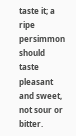taste it; a ripe persimmon should taste pleasant and sweet, not sour or bitter.